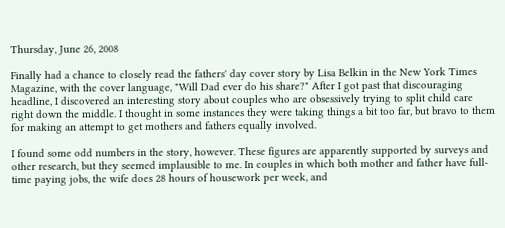Thursday, June 26, 2008

Finally had a chance to closely read the fathers' day cover story by Lisa Belkin in the New York Times Magazine, with the cover language, "Will Dad ever do his share?" After I got past that discouraging headline, I discovered an interesting story about couples who are obsessively trying to split child care right down the middle. I thought in some instances they were taking things a bit too far, but bravo to them for making an attempt to get mothers and fathers equally involved.

I found some odd numbers in the story, however. These figures are apparently supported by surveys and other research, but they seemed implausible to me. In couples in which both mother and father have full-time paying jobs, the wife does 28 hours of housework per week, and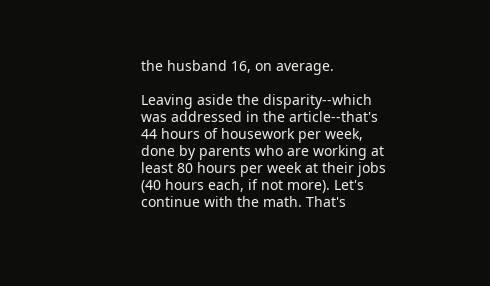the husband 16, on average.

Leaving aside the disparity--which was addressed in the article--that's 44 hours of housework per week, done by parents who are working at least 80 hours per week at their jobs (40 hours each, if not more). Let's continue with the math. That's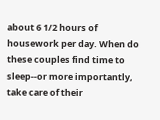about 6 1/2 hours of housework per day. When do these couples find time to sleep--or more importantly, take care of their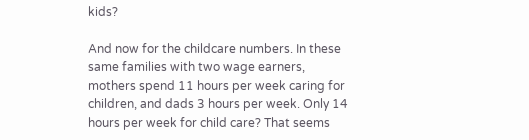kids?

And now for the childcare numbers. In these same families with two wage earners, mothers spend 11 hours per week caring for children, and dads 3 hours per week. Only 14 hours per week for child care? That seems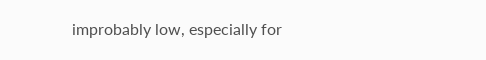improbably low, especially for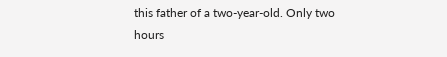this father of a two-year-old. Only two hours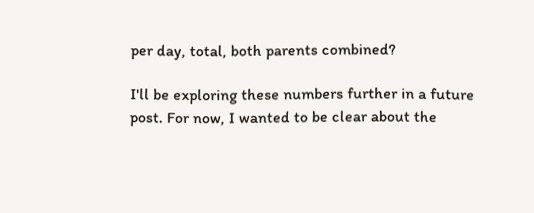per day, total, both parents combined?

I'll be exploring these numbers further in a future post. For now, I wanted to be clear about the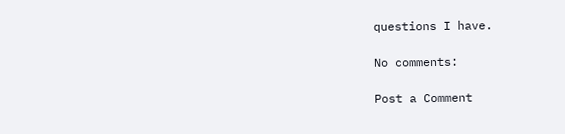questions I have.

No comments:

Post a Comment